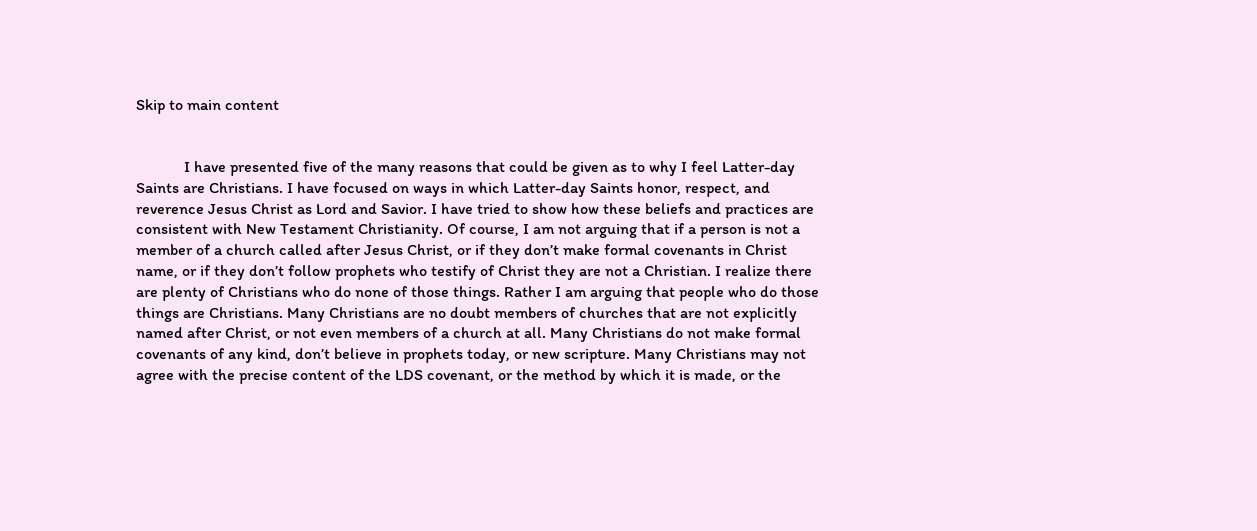Skip to main content


            I have presented five of the many reasons that could be given as to why I feel Latter-day Saints are Christians. I have focused on ways in which Latter-day Saints honor, respect, and reverence Jesus Christ as Lord and Savior. I have tried to show how these beliefs and practices are consistent with New Testament Christianity. Of course, I am not arguing that if a person is not a member of a church called after Jesus Christ, or if they don’t make formal covenants in Christ name, or if they don’t follow prophets who testify of Christ they are not a Christian. I realize there are plenty of Christians who do none of those things. Rather I am arguing that people who do those things are Christians. Many Christians are no doubt members of churches that are not explicitly named after Christ, or not even members of a church at all. Many Christians do not make formal covenants of any kind, don’t believe in prophets today, or new scripture. Many Christians may not agree with the precise content of the LDS covenant, or the method by which it is made, or the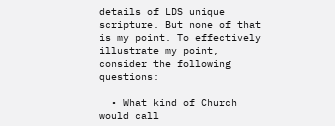details of LDS unique scripture. But none of that is my point. To effectively illustrate my point, consider the following questions:

  • What kind of Church would call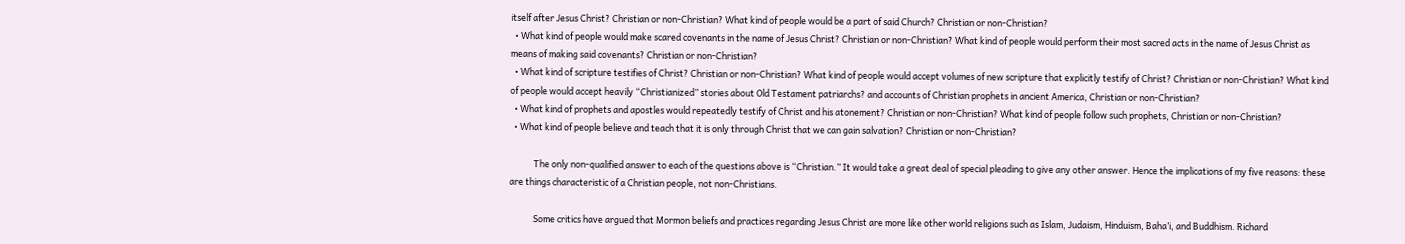itself after Jesus Christ? Christian or non-Christian? What kind of people would be a part of said Church? Christian or non-Christian?
  • What kind of people would make scared covenants in the name of Jesus Christ? Christian or non-Christian? What kind of people would perform their most sacred acts in the name of Jesus Christ as means of making said covenants? Christian or non-Christian?
  • What kind of scripture testifies of Christ? Christian or non-Christian? What kind of people would accept volumes of new scripture that explicitly testify of Christ? Christian or non-Christian? What kind of people would accept heavily “Christianized” stories about Old Testament patriarchs? and accounts of Christian prophets in ancient America, Christian or non-Christian?
  • What kind of prophets and apostles would repeatedly testify of Christ and his atonement? Christian or non-Christian? What kind of people follow such prophets, Christian or non-Christian?
  • What kind of people believe and teach that it is only through Christ that we can gain salvation? Christian or non-Christian?

            The only non-qualified answer to each of the questions above is “Christian.” It would take a great deal of special pleading to give any other answer. Hence the implications of my five reasons: these are things characteristic of a Christian people, not non-Christians.

            Some critics have argued that Mormon beliefs and practices regarding Jesus Christ are more like other world religions such as Islam, Judaism, Hinduism, Baha’i, and Buddhism. Richard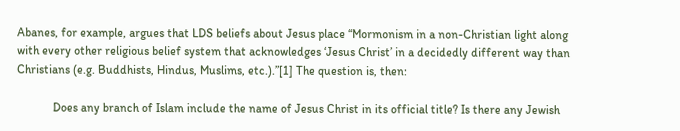Abanes, for example, argues that LDS beliefs about Jesus place “Mormonism in a non-Christian light along with every other religious belief system that acknowledges ‘Jesus Christ’ in a decidedly different way than Christians (e.g. Buddhists, Hindus, Muslims, etc.).”[1] The question is, then:

            Does any branch of Islam include the name of Jesus Christ in its official title? Is there any Jewish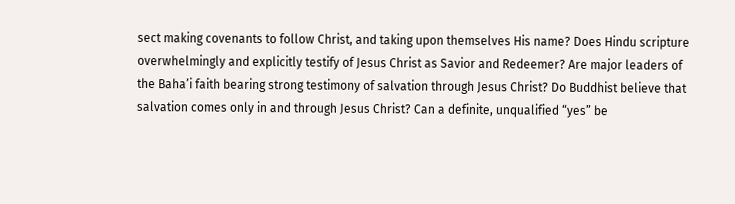sect making covenants to follow Christ, and taking upon themselves His name? Does Hindu scripture overwhelmingly and explicitly testify of Jesus Christ as Savior and Redeemer? Are major leaders of the Baha’i faith bearing strong testimony of salvation through Jesus Christ? Do Buddhist believe that salvation comes only in and through Jesus Christ? Can a definite, unqualified “yes” be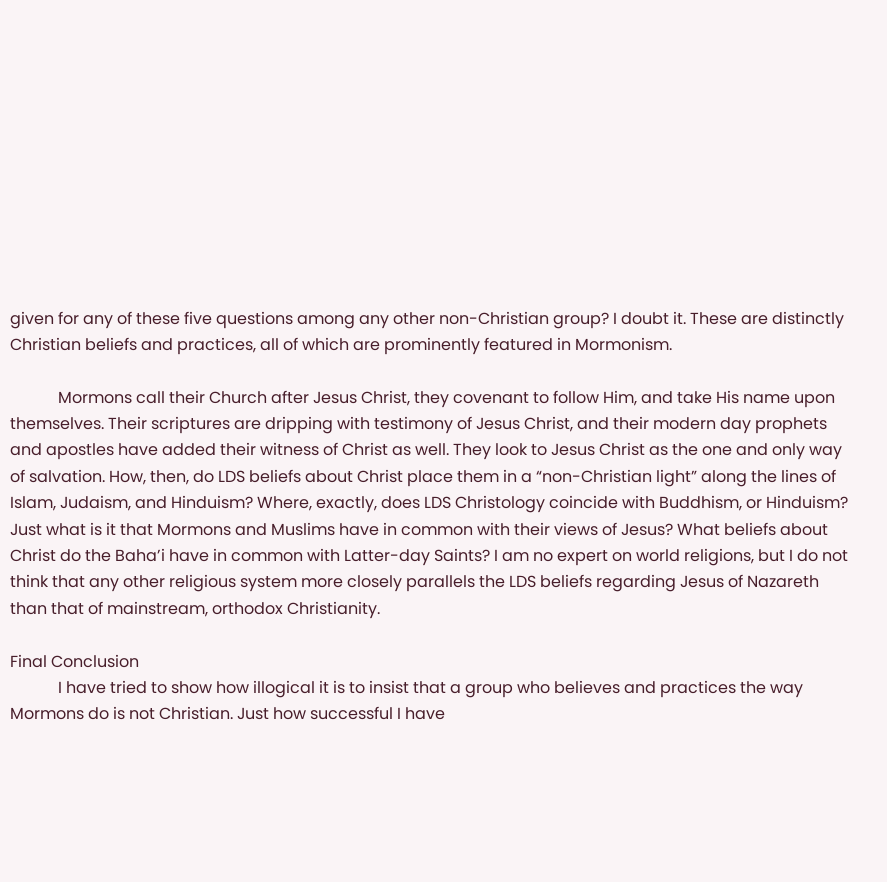given for any of these five questions among any other non-Christian group? I doubt it. These are distinctly Christian beliefs and practices, all of which are prominently featured in Mormonism.

            Mormons call their Church after Jesus Christ, they covenant to follow Him, and take His name upon themselves. Their scriptures are dripping with testimony of Jesus Christ, and their modern day prophets and apostles have added their witness of Christ as well. They look to Jesus Christ as the one and only way of salvation. How, then, do LDS beliefs about Christ place them in a “non-Christian light” along the lines of Islam, Judaism, and Hinduism? Where, exactly, does LDS Christology coincide with Buddhism, or Hinduism? Just what is it that Mormons and Muslims have in common with their views of Jesus? What beliefs about Christ do the Baha’i have in common with Latter-day Saints? I am no expert on world religions, but I do not think that any other religious system more closely parallels the LDS beliefs regarding Jesus of Nazareth than that of mainstream, orthodox Christianity.

Final Conclusion
            I have tried to show how illogical it is to insist that a group who believes and practices the way Mormons do is not Christian. Just how successful I have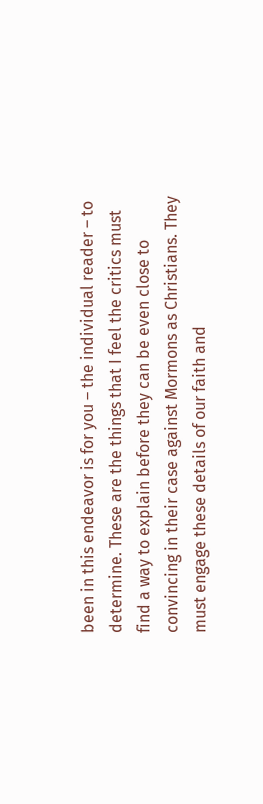been in this endeavor is for you – the individual reader – to determine. These are the things that I feel the critics must find a way to explain before they can be even close to convincing in their case against Mormons as Christians. They must engage these details of our faith and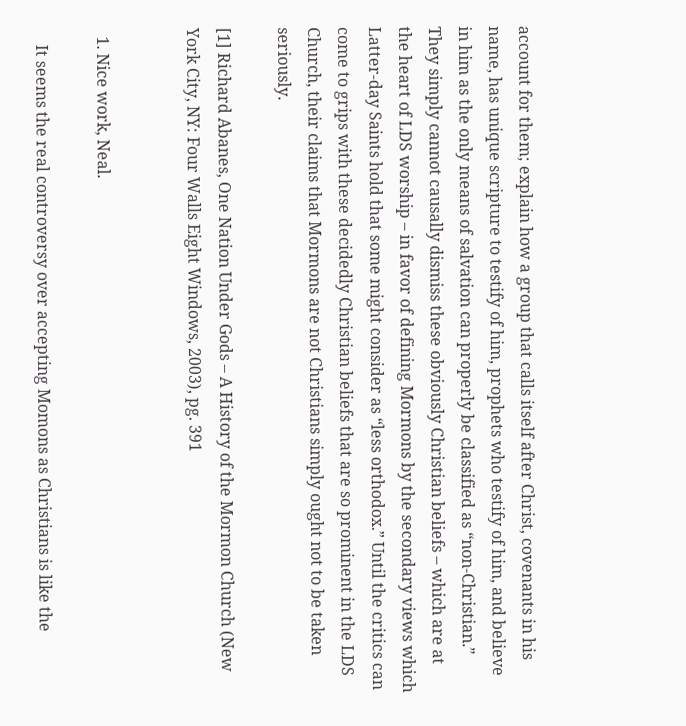account for them; explain how a group that calls itself after Christ, covenants in his name, has unique scripture to testify of him, prophets who testify of him, and believe in him as the only means of salvation can properly be classified as “non-Christian.” They simply cannot causally dismiss these obviously Christian beliefs – which are at the heart of LDS worship – in favor of defining Mormons by the secondary views which Latter-day Saints hold that some might consider as “less orthodox.” Until the critics can come to grips with these decidedly Christian beliefs that are so prominent in the LDS Church, their claims that Mormons are not Christians simply ought not to be taken seriously.

[1] Richard Abanes, One Nation Under Gods – A History of the Mormon Church (New York City, NY: Four Walls Eight Windows, 2003), pg. 391


  1. Nice work, Neal.

    It seems the real controversy over accepting Momons as Christians is like the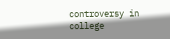controversy in college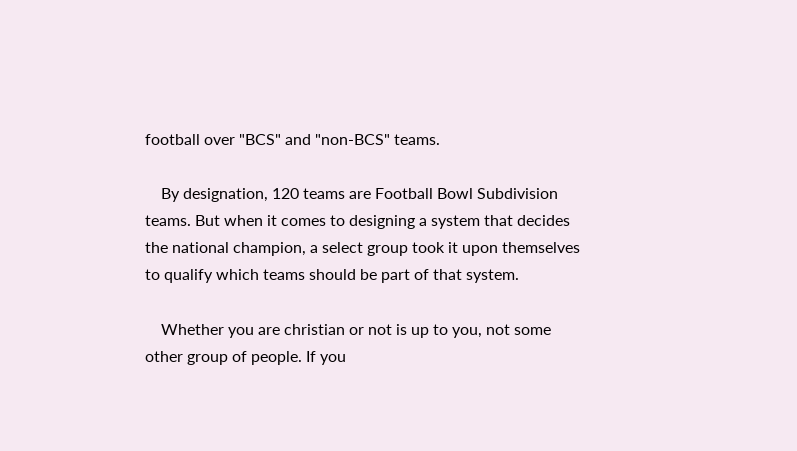football over "BCS" and "non-BCS" teams.

    By designation, 120 teams are Football Bowl Subdivision teams. But when it comes to designing a system that decides the national champion, a select group took it upon themselves to qualify which teams should be part of that system.

    Whether you are christian or not is up to you, not some other group of people. If you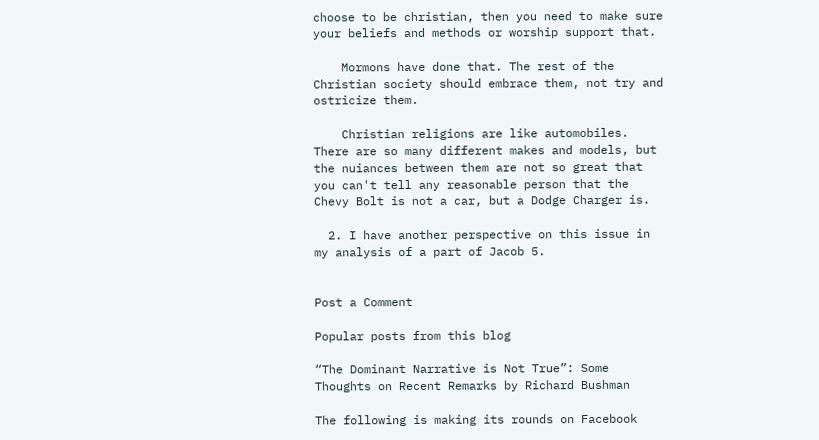choose to be christian, then you need to make sure your beliefs and methods or worship support that.

    Mormons have done that. The rest of the Christian society should embrace them, not try and ostricize them.

    Christian religions are like automobiles. There are so many different makes and models, but the nuiances between them are not so great that you can't tell any reasonable person that the Chevy Bolt is not a car, but a Dodge Charger is.

  2. I have another perspective on this issue in my analysis of a part of Jacob 5.


Post a Comment

Popular posts from this blog

“The Dominant Narrative is Not True”: Some Thoughts on Recent Remarks by Richard Bushman

The following is making its rounds on Facebook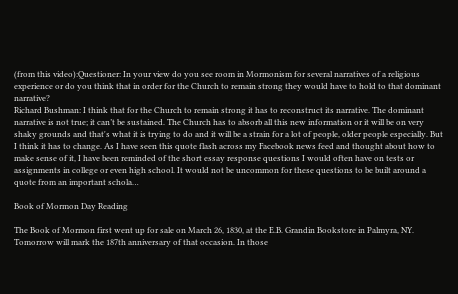(from this video):Questioner: In your view do you see room in Mormonism for several narratives of a religious experience or do you think that in order for the Church to remain strong they would have to hold to that dominant narrative?
Richard Bushman: I think that for the Church to remain strong it has to reconstruct its narrative. The dominant narrative is not true; it can’t be sustained. The Church has to absorb all this new information or it will be on very shaky grounds and that's what it is trying to do and it will be a strain for a lot of people, older people especially. But I think it has to change. As I have seen this quote flash across my Facebook news feed and thought about how to make sense of it, I have been reminded of the short essay response questions I would often have on tests or assignments in college or even high school. It would not be uncommon for these questions to be built around a quote from an important schola…

Book of Mormon Day Reading

The Book of Mormon first went up for sale on March 26, 1830, at the E.B. Grandin Bookstore in Palmyra, NY. Tomorrow will mark the 187th anniversary of that occasion. In those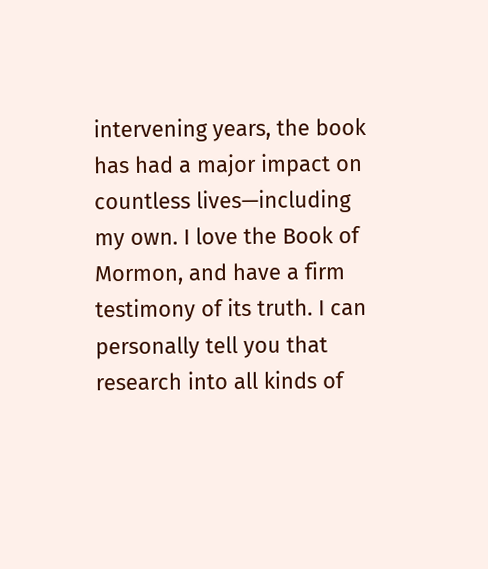intervening years, the book has had a major impact on countless lives—including my own. I love the Book of Mormon, and have a firm testimony of its truth. I can personally tell you that research into all kinds of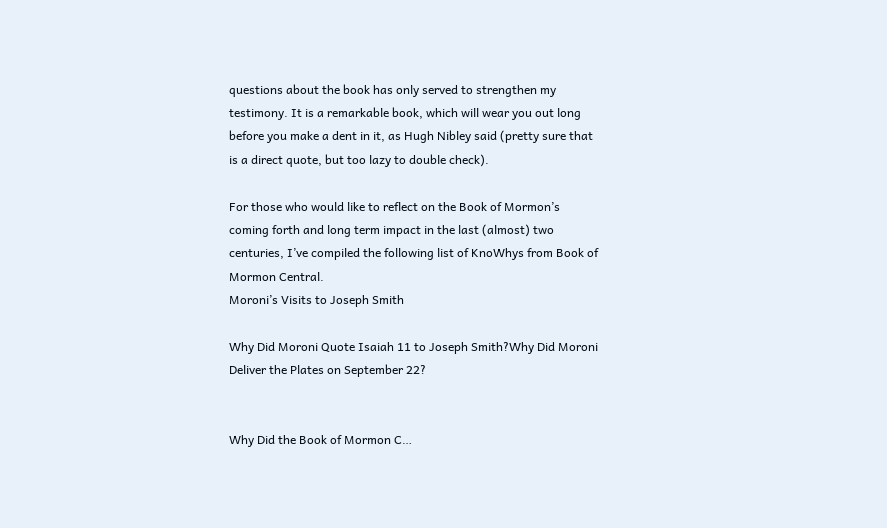questions about the book has only served to strengthen my testimony. It is a remarkable book, which will wear you out long before you make a dent in it, as Hugh Nibley said (pretty sure that is a direct quote, but too lazy to double check).

For those who would like to reflect on the Book of Mormon’s coming forth and long term impact in the last (almost) two centuries, I’ve compiled the following list of KnoWhys from Book of Mormon Central.
Moroni’s Visits to Joseph Smith

Why Did Moroni Quote Isaiah 11 to Joseph Smith?Why Did Moroni Deliver the Plates on September 22?


Why Did the Book of Mormon C…